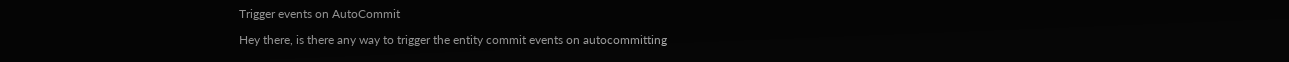Trigger events on AutoCommit

Hey there, is there any way to trigger the entity commit events on autocommitting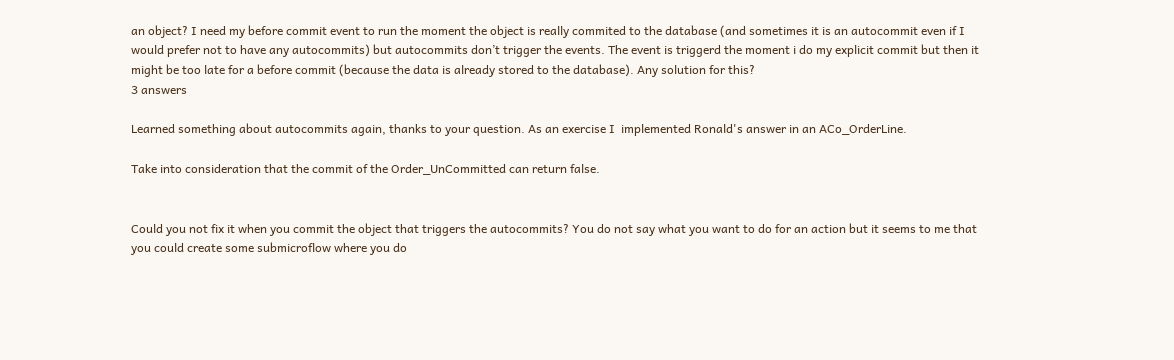an object? I need my before commit event to run the moment the object is really commited to the database (and sometimes it is an autocommit even if I would prefer not to have any autocommits) but autocommits don’t trigger the events. The event is triggerd the moment i do my explicit commit but then it might be too late for a before commit (because the data is already stored to the database). Any solution for this?
3 answers

Learned something about autocommits again, thanks to your question. As an exercise I  implemented Ronald's answer in an ACo_OrderLine.

Take into consideration that the commit of the Order_UnCommitted can return false.


Could you not fix it when you commit the object that triggers the autocommits? You do not say what you want to do for an action but it seems to me that you could create some submicroflow where you do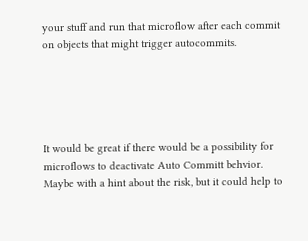your stuff and run that microflow after each commit on objects that might trigger autocommits.





It would be great if there would be a possibility for microflows to deactivate Auto Committ behvior. Maybe with a hint about the risk, but it could help to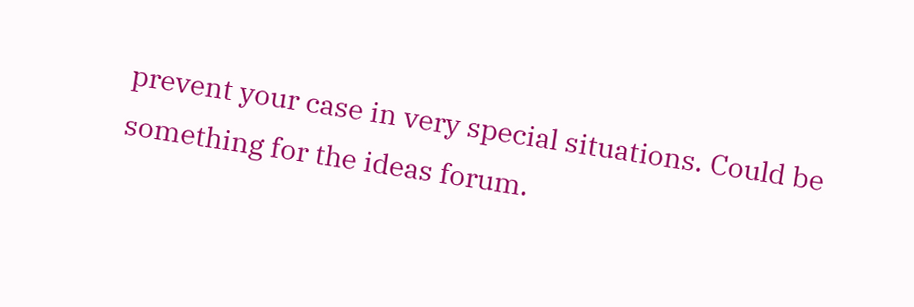prevent your case in very special situations. Could be something for the ideas forum.